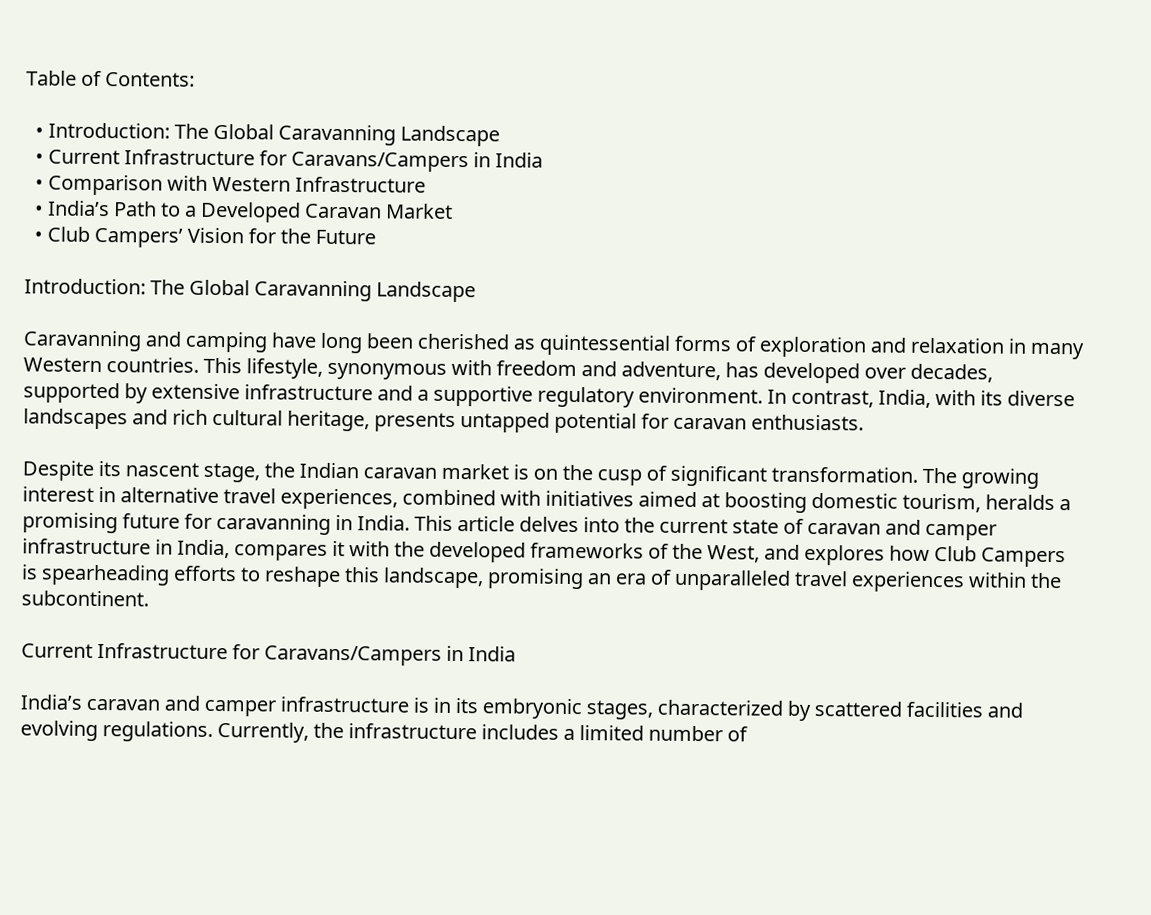Table of Contents:

  • Introduction: The Global Caravanning Landscape
  • Current Infrastructure for Caravans/Campers in India
  • Comparison with Western Infrastructure
  • India’s Path to a Developed Caravan Market
  • Club Campers’ Vision for the Future

Introduction: The Global Caravanning Landscape

Caravanning and camping have long been cherished as quintessential forms of exploration and relaxation in many Western countries. This lifestyle, synonymous with freedom and adventure, has developed over decades, supported by extensive infrastructure and a supportive regulatory environment. In contrast, India, with its diverse landscapes and rich cultural heritage, presents untapped potential for caravan enthusiasts.

Despite its nascent stage, the Indian caravan market is on the cusp of significant transformation. The growing interest in alternative travel experiences, combined with initiatives aimed at boosting domestic tourism, heralds a promising future for caravanning in India. This article delves into the current state of caravan and camper infrastructure in India, compares it with the developed frameworks of the West, and explores how Club Campers is spearheading efforts to reshape this landscape, promising an era of unparalleled travel experiences within the subcontinent.

Current Infrastructure for Caravans/Campers in India

India’s caravan and camper infrastructure is in its embryonic stages, characterized by scattered facilities and evolving regulations. Currently, the infrastructure includes a limited number of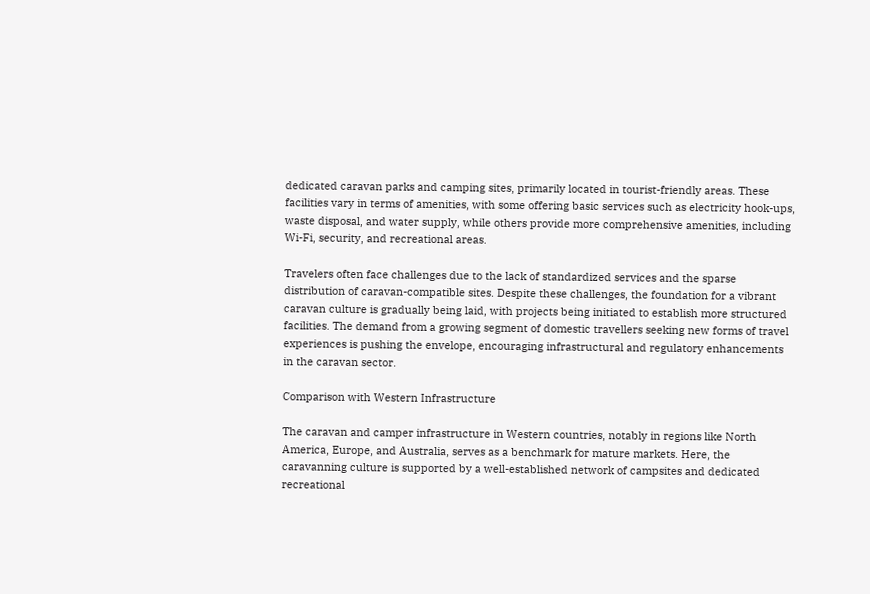dedicated caravan parks and camping sites, primarily located in tourist-friendly areas. These facilities vary in terms of amenities, with some offering basic services such as electricity hook-ups, waste disposal, and water supply, while others provide more comprehensive amenities, including Wi-Fi, security, and recreational areas.

Travelers often face challenges due to the lack of standardized services and the sparse distribution of caravan-compatible sites. Despite these challenges, the foundation for a vibrant caravan culture is gradually being laid, with projects being initiated to establish more structured facilities. The demand from a growing segment of domestic travellers seeking new forms of travel experiences is pushing the envelope, encouraging infrastructural and regulatory enhancements in the caravan sector.

Comparison with Western Infrastructure

The caravan and camper infrastructure in Western countries, notably in regions like North America, Europe, and Australia, serves as a benchmark for mature markets. Here, the caravanning culture is supported by a well-established network of campsites and dedicated recreational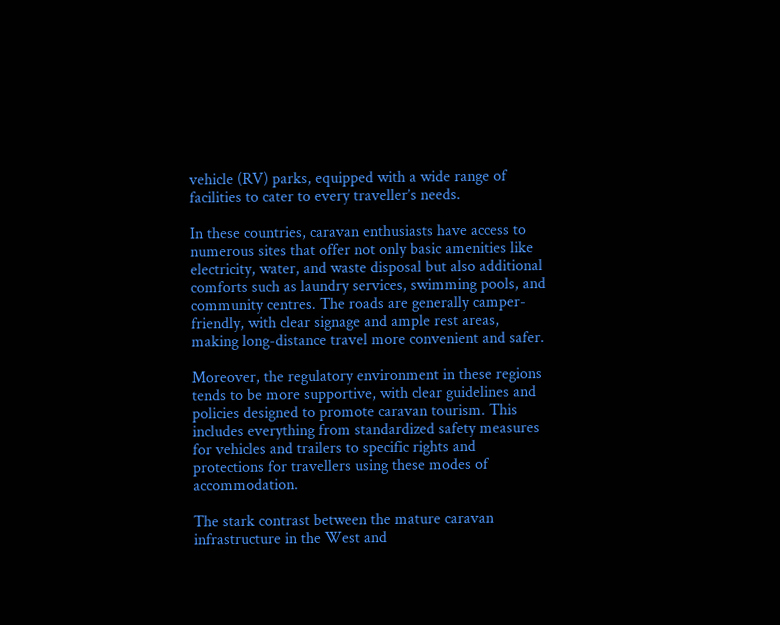vehicle (RV) parks, equipped with a wide range of facilities to cater to every traveller’s needs.

In these countries, caravan enthusiasts have access to numerous sites that offer not only basic amenities like electricity, water, and waste disposal but also additional comforts such as laundry services, swimming pools, and community centres. The roads are generally camper-friendly, with clear signage and ample rest areas, making long-distance travel more convenient and safer.

Moreover, the regulatory environment in these regions tends to be more supportive, with clear guidelines and policies designed to promote caravan tourism. This includes everything from standardized safety measures for vehicles and trailers to specific rights and protections for travellers using these modes of accommodation.

The stark contrast between the mature caravan infrastructure in the West and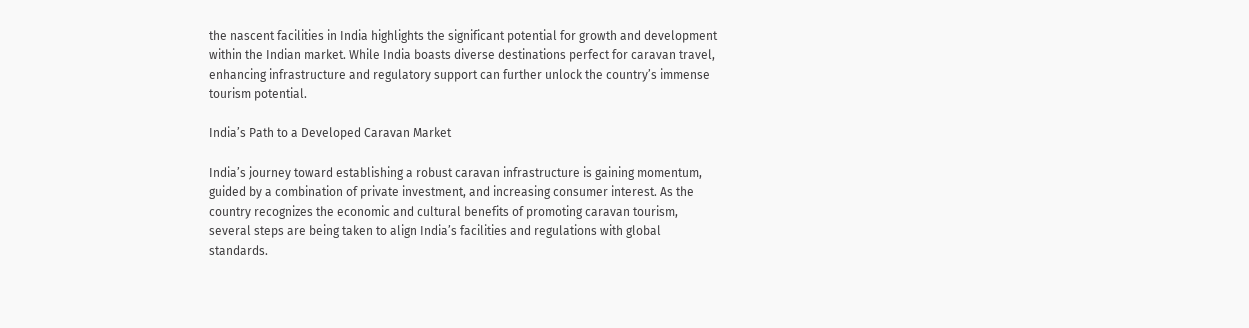the nascent facilities in India highlights the significant potential for growth and development within the Indian market. While India boasts diverse destinations perfect for caravan travel, enhancing infrastructure and regulatory support can further unlock the country’s immense tourism potential.

India’s Path to a Developed Caravan Market

India’s journey toward establishing a robust caravan infrastructure is gaining momentum, guided by a combination of private investment, and increasing consumer interest. As the country recognizes the economic and cultural benefits of promoting caravan tourism, several steps are being taken to align India’s facilities and regulations with global standards.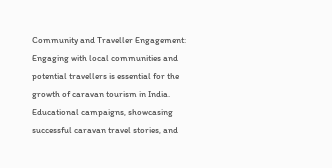Community and Traveller Engagement: Engaging with local communities and potential travellers is essential for the growth of caravan tourism in India. Educational campaigns, showcasing successful caravan travel stories, and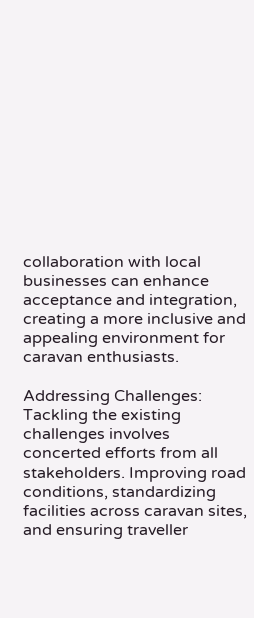collaboration with local businesses can enhance acceptance and integration, creating a more inclusive and appealing environment for caravan enthusiasts.

Addressing Challenges: Tackling the existing challenges involves concerted efforts from all stakeholders. Improving road conditions, standardizing facilities across caravan sites, and ensuring traveller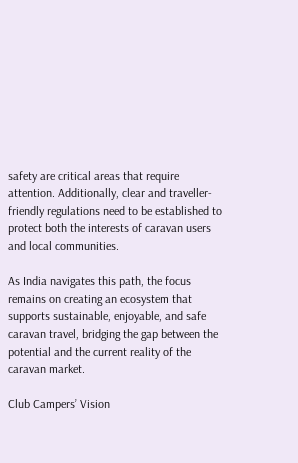safety are critical areas that require attention. Additionally, clear and traveller-friendly regulations need to be established to protect both the interests of caravan users and local communities.

As India navigates this path, the focus remains on creating an ecosystem that supports sustainable, enjoyable, and safe caravan travel, bridging the gap between the potential and the current reality of the caravan market.

Club Campers’ Vision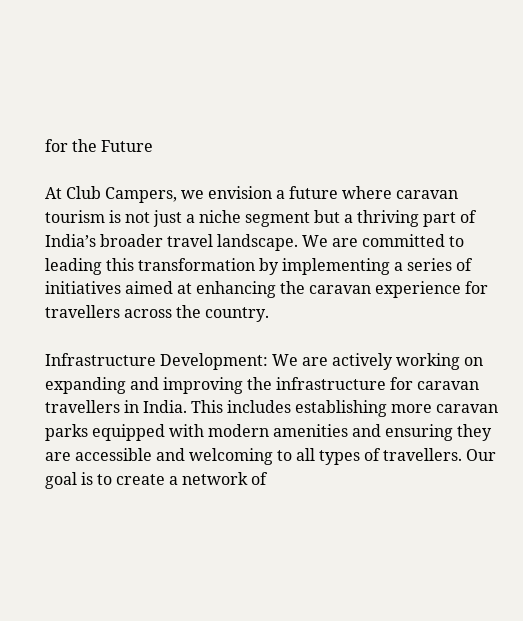for the Future

At Club Campers, we envision a future where caravan tourism is not just a niche segment but a thriving part of India’s broader travel landscape. We are committed to leading this transformation by implementing a series of initiatives aimed at enhancing the caravan experience for travellers across the country.

Infrastructure Development: We are actively working on expanding and improving the infrastructure for caravan travellers in India. This includes establishing more caravan parks equipped with modern amenities and ensuring they are accessible and welcoming to all types of travellers. Our goal is to create a network of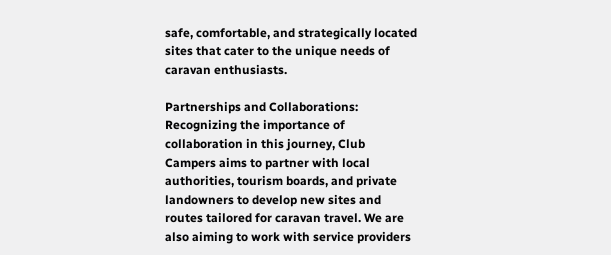safe, comfortable, and strategically located sites that cater to the unique needs of caravan enthusiasts.

Partnerships and Collaborations: Recognizing the importance of collaboration in this journey, Club Campers aims to partner with local authorities, tourism boards, and private landowners to develop new sites and routes tailored for caravan travel. We are also aiming to work with service providers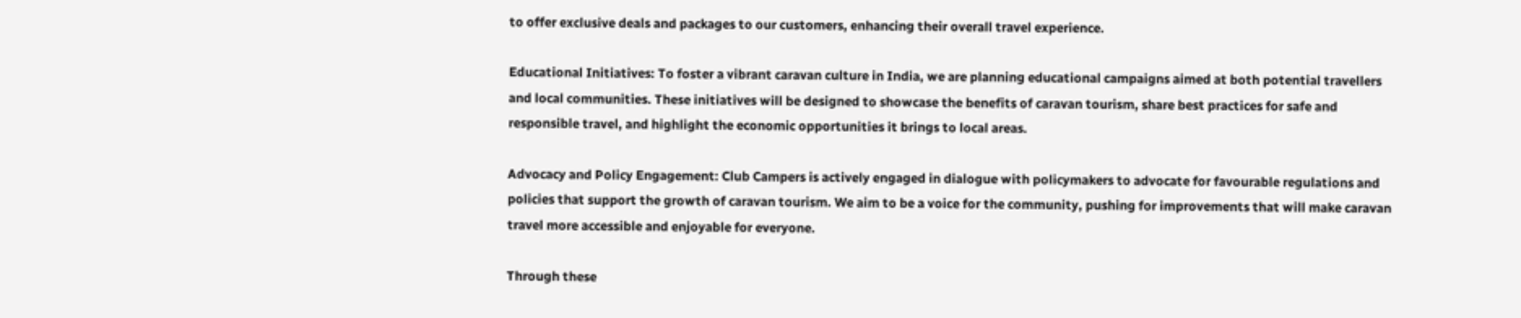to offer exclusive deals and packages to our customers, enhancing their overall travel experience.

Educational Initiatives: To foster a vibrant caravan culture in India, we are planning educational campaigns aimed at both potential travellers and local communities. These initiatives will be designed to showcase the benefits of caravan tourism, share best practices for safe and responsible travel, and highlight the economic opportunities it brings to local areas.

Advocacy and Policy Engagement: Club Campers is actively engaged in dialogue with policymakers to advocate for favourable regulations and policies that support the growth of caravan tourism. We aim to be a voice for the community, pushing for improvements that will make caravan travel more accessible and enjoyable for everyone.

Through these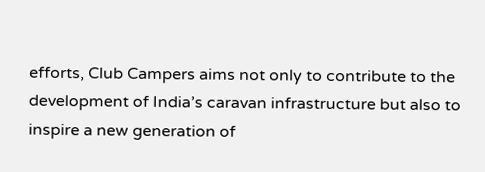efforts, Club Campers aims not only to contribute to the development of India’s caravan infrastructure but also to inspire a new generation of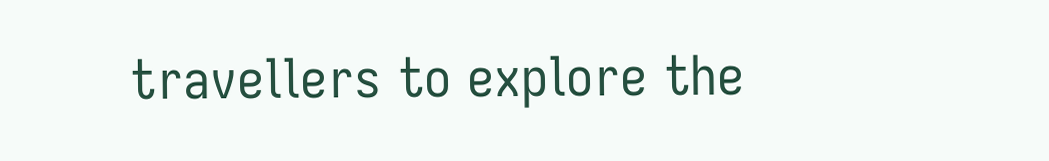travellers to explore the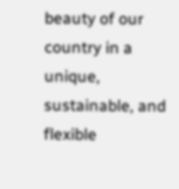beauty of our country in a unique, sustainable, and flexible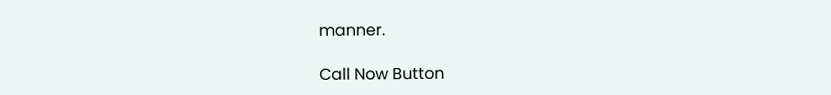manner.

Call Now Button